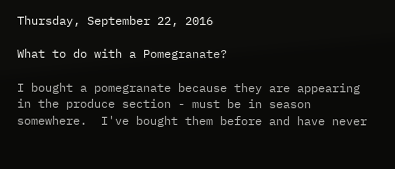Thursday, September 22, 2016

What to do with a Pomegranate?

I bought a pomegranate because they are appearing in the produce section - must be in season somewhere.  I've bought them before and have never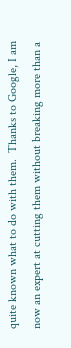quite known what to do with them.  Thanks to Google, I am now an expert at cutting them without breaking more than a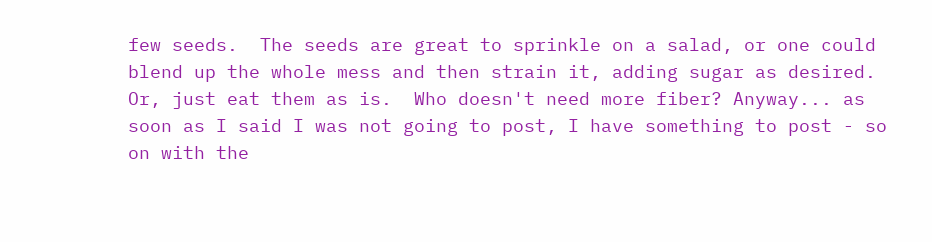few seeds.  The seeds are great to sprinkle on a salad, or one could blend up the whole mess and then strain it, adding sugar as desired.  Or, just eat them as is.  Who doesn't need more fiber? Anyway... as soon as I said I was not going to post, I have something to post - so on with the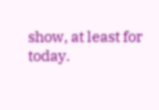show, at least for today.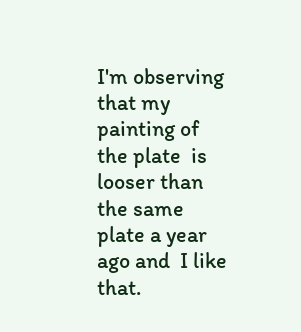I'm observing that my painting of the plate  is looser than the same plate a year ago and  I like that.